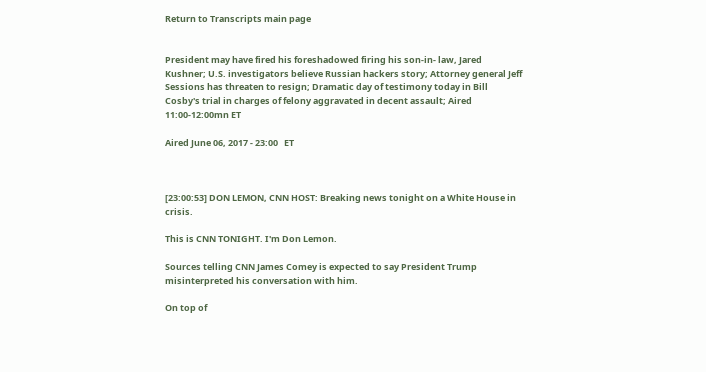Return to Transcripts main page


President may have fired his foreshadowed firing his son-in- law, Jared Kushner; U.S. investigators believe Russian hackers story; Attorney general Jeff Sessions has threaten to resign; Dramatic day of testimony today in Bill Cosby's trial in charges of felony aggravated in decent assault; Aired 11:00-12:00mn ET

Aired June 06, 2017 - 23:00   ET



[23:00:53] DON LEMON, CNN HOST: Breaking news tonight on a White House in crisis.

This is CNN TONIGHT. I'm Don Lemon.

Sources telling CNN James Comey is expected to say President Trump misinterpreted his conversation with him.

On top of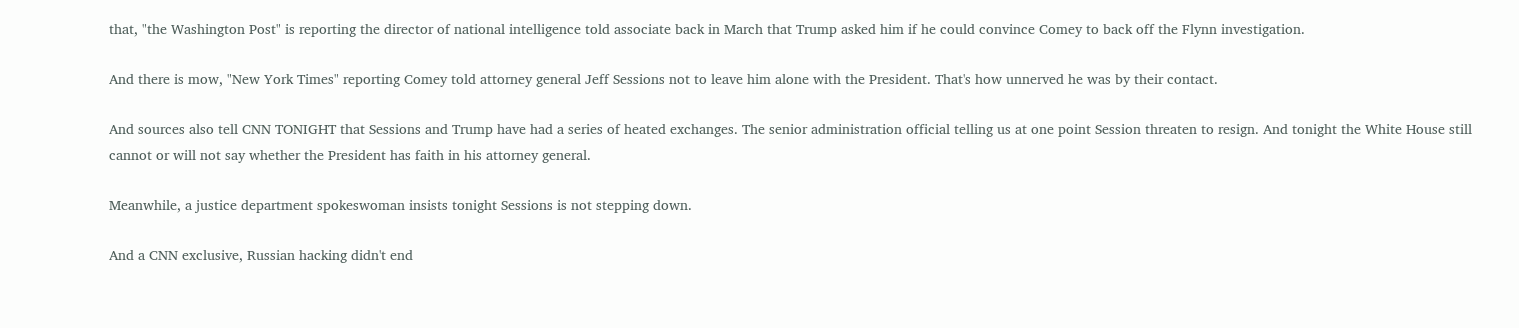that, "the Washington Post" is reporting the director of national intelligence told associate back in March that Trump asked him if he could convince Comey to back off the Flynn investigation.

And there is mow, "New York Times" reporting Comey told attorney general Jeff Sessions not to leave him alone with the President. That's how unnerved he was by their contact.

And sources also tell CNN TONIGHT that Sessions and Trump have had a series of heated exchanges. The senior administration official telling us at one point Session threaten to resign. And tonight the White House still cannot or will not say whether the President has faith in his attorney general.

Meanwhile, a justice department spokeswoman insists tonight Sessions is not stepping down.

And a CNN exclusive, Russian hacking didn't end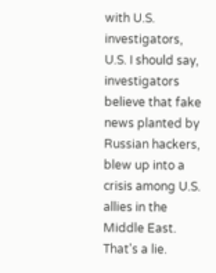with U.S. investigators, U.S. I should say, investigators believe that fake news planted by Russian hackers, blew up into a crisis among U.S. allies in the Middle East. That's a lie.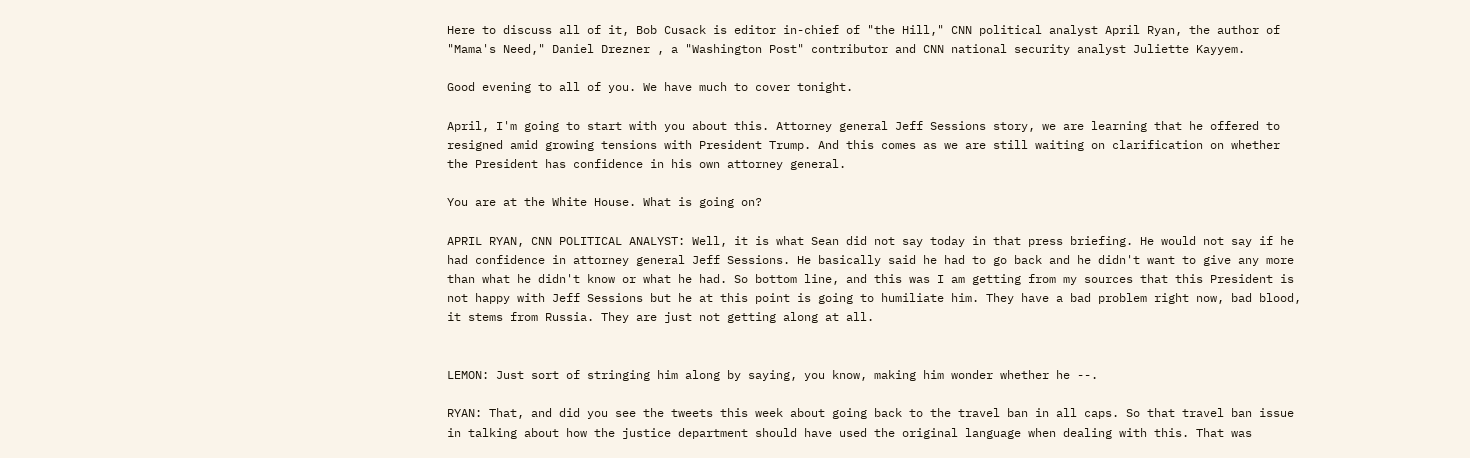Here to discuss all of it, Bob Cusack is editor in-chief of "the Hill," CNN political analyst April Ryan, the author of "Mama's Need," Daniel Drezner , a "Washington Post" contributor and CNN national security analyst Juliette Kayyem.

Good evening to all of you. We have much to cover tonight.

April, I'm going to start with you about this. Attorney general Jeff Sessions story, we are learning that he offered to resigned amid growing tensions with President Trump. And this comes as we are still waiting on clarification on whether the President has confidence in his own attorney general.

You are at the White House. What is going on?

APRIL RYAN, CNN POLITICAL ANALYST: Well, it is what Sean did not say today in that press briefing. He would not say if he had confidence in attorney general Jeff Sessions. He basically said he had to go back and he didn't want to give any more than what he didn't know or what he had. So bottom line, and this was I am getting from my sources that this President is not happy with Jeff Sessions but he at this point is going to humiliate him. They have a bad problem right now, bad blood, it stems from Russia. They are just not getting along at all.


LEMON: Just sort of stringing him along by saying, you know, making him wonder whether he --.

RYAN: That, and did you see the tweets this week about going back to the travel ban in all caps. So that travel ban issue in talking about how the justice department should have used the original language when dealing with this. That was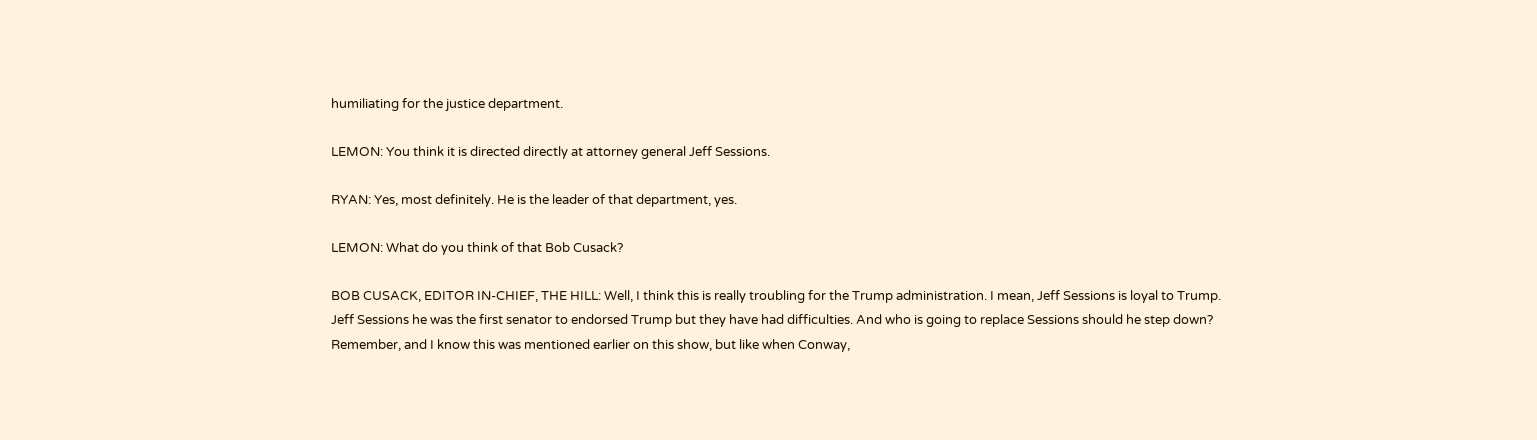humiliating for the justice department.

LEMON: You think it is directed directly at attorney general Jeff Sessions.

RYAN: Yes, most definitely. He is the leader of that department, yes.

LEMON: What do you think of that Bob Cusack?

BOB CUSACK, EDITOR IN-CHIEF, THE HILL: Well, I think this is really troubling for the Trump administration. I mean, Jeff Sessions is loyal to Trump. Jeff Sessions he was the first senator to endorsed Trump but they have had difficulties. And who is going to replace Sessions should he step down? Remember, and I know this was mentioned earlier on this show, but like when Conway,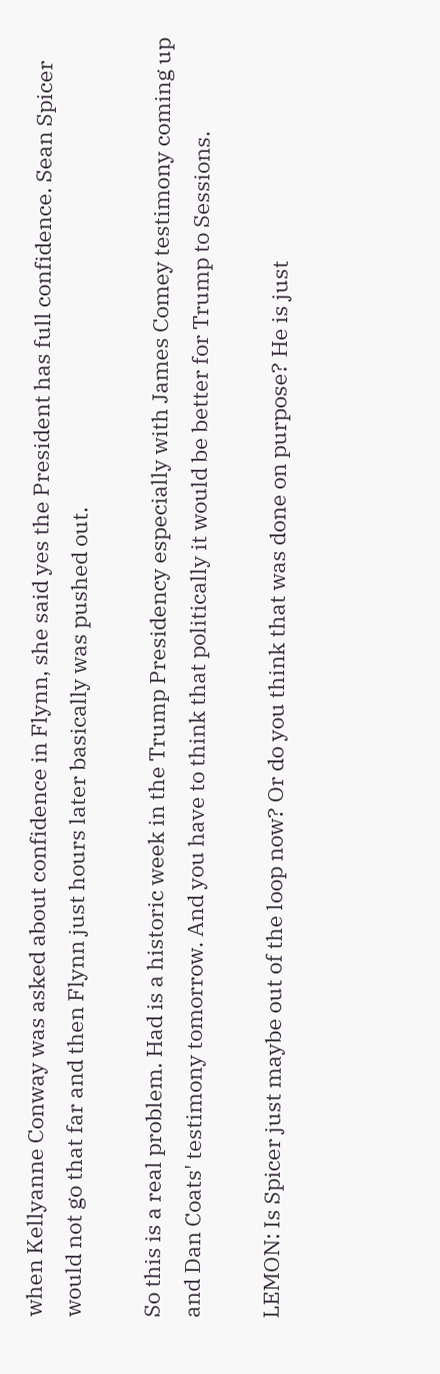when Kellyanne Conway was asked about confidence in Flynn, she said yes the President has full confidence. Sean Spicer would not go that far and then Flynn just hours later basically was pushed out.

So this is a real problem. Had is a historic week in the Trump Presidency especially with James Comey testimony coming up and Dan Coats' testimony tomorrow. And you have to think that politically it would be better for Trump to Sessions.

LEMON: Is Spicer just maybe out of the loop now? Or do you think that was done on purpose? He is just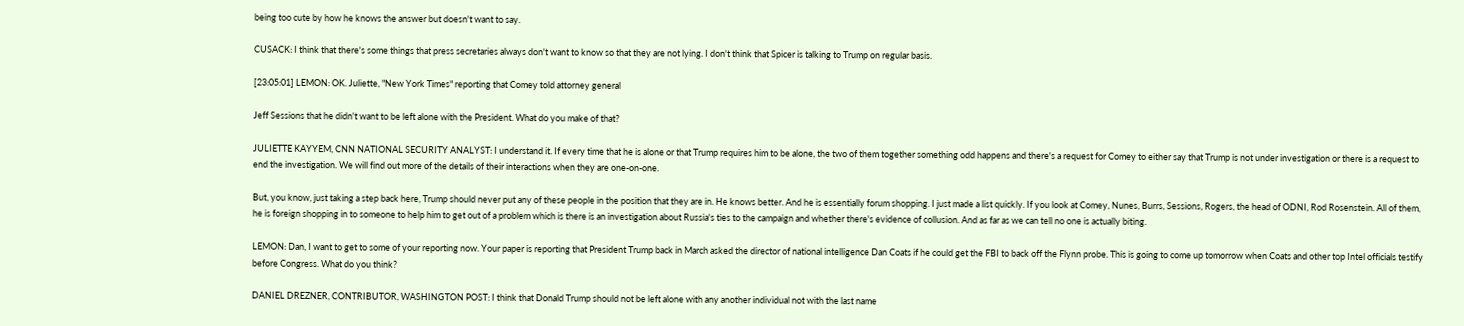being too cute by how he knows the answer but doesn't want to say.

CUSACK: I think that there's some things that press secretaries always don't want to know so that they are not lying. I don't think that Spicer is talking to Trump on regular basis.

[23:05:01] LEMON: OK. Juliette, "New York Times" reporting that Comey told attorney general

Jeff Sessions that he didn't want to be left alone with the President. What do you make of that?

JULIETTE KAYYEM, CNN NATIONAL SECURITY ANALYST: I understand it. If every time that he is alone or that Trump requires him to be alone, the two of them together something odd happens and there's a request for Comey to either say that Trump is not under investigation or there is a request to end the investigation. We will find out more of the details of their interactions when they are one-on-one.

But, you know, just taking a step back here, Trump should never put any of these people in the position that they are in. He knows better. And he is essentially forum shopping. I just made a list quickly. If you look at Comey, Nunes, Burrs, Sessions, Rogers, the head of ODNI, Rod Rosenstein. All of them, he is foreign shopping in to someone to help him to get out of a problem which is there is an investigation about Russia's ties to the campaign and whether there's evidence of collusion. And as far as we can tell no one is actually biting.

LEMON: Dan, I want to get to some of your reporting now. Your paper is reporting that President Trump back in March asked the director of national intelligence Dan Coats if he could get the FBI to back off the Flynn probe. This is going to come up tomorrow when Coats and other top Intel officials testify before Congress. What do you think?

DANIEL DREZNER, CONTRIBUTOR, WASHINGTON POST: I think that Donald Trump should not be left alone with any another individual not with the last name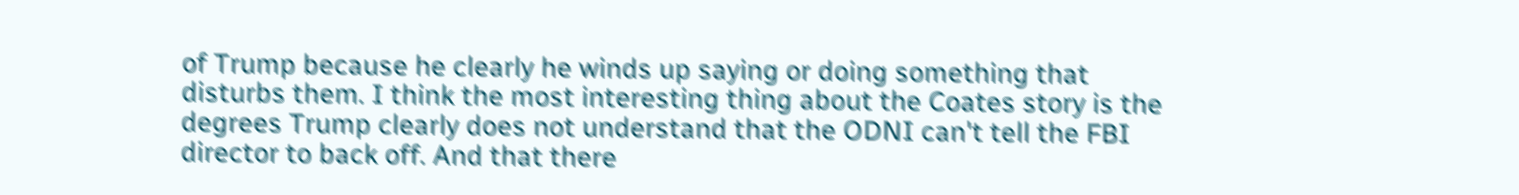of Trump because he clearly he winds up saying or doing something that disturbs them. I think the most interesting thing about the Coates story is the degrees Trump clearly does not understand that the ODNI can't tell the FBI director to back off. And that there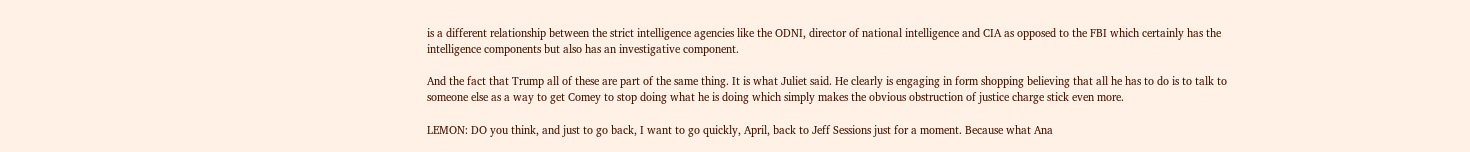is a different relationship between the strict intelligence agencies like the ODNI, director of national intelligence and CIA as opposed to the FBI which certainly has the intelligence components but also has an investigative component.

And the fact that Trump all of these are part of the same thing. It is what Juliet said. He clearly is engaging in form shopping believing that all he has to do is to talk to someone else as a way to get Comey to stop doing what he is doing which simply makes the obvious obstruction of justice charge stick even more.

LEMON: DO you think, and just to go back, I want to go quickly, April, back to Jeff Sessions just for a moment. Because what Ana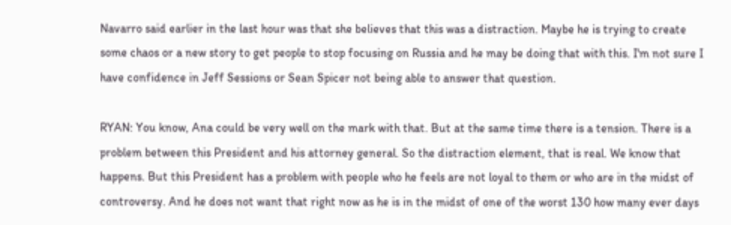Navarro said earlier in the last hour was that she believes that this was a distraction. Maybe he is trying to create some chaos or a new story to get people to stop focusing on Russia and he may be doing that with this. I'm not sure I have confidence in Jeff Sessions or Sean Spicer not being able to answer that question.

RYAN: You know, Ana could be very well on the mark with that. But at the same time there is a tension. There is a problem between this President and his attorney general. So the distraction element, that is real. We know that happens. But this President has a problem with people who he feels are not loyal to them or who are in the midst of controversy. And he does not want that right now as he is in the midst of one of the worst 130 how many ever days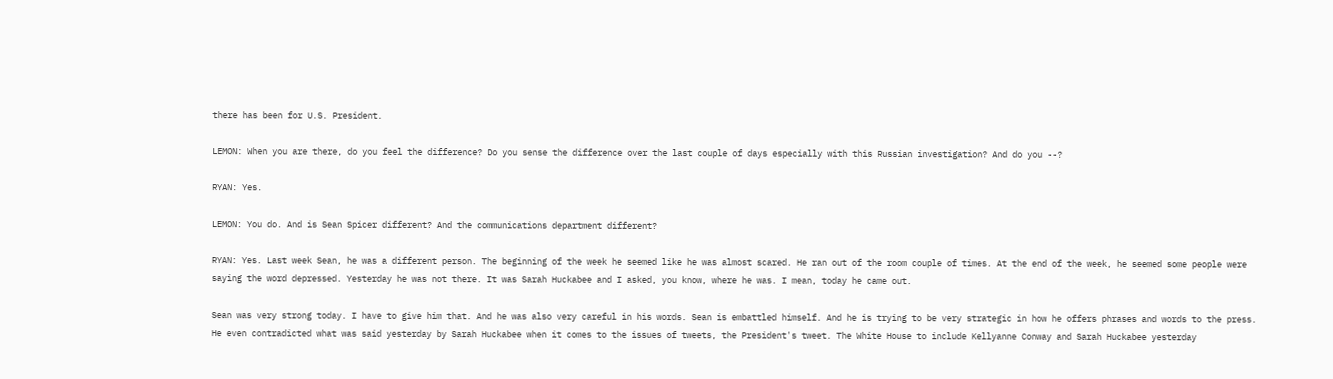there has been for U.S. President.

LEMON: When you are there, do you feel the difference? Do you sense the difference over the last couple of days especially with this Russian investigation? And do you --?

RYAN: Yes.

LEMON: You do. And is Sean Spicer different? And the communications department different?

RYAN: Yes. Last week Sean, he was a different person. The beginning of the week he seemed like he was almost scared. He ran out of the room couple of times. At the end of the week, he seemed some people were saying the word depressed. Yesterday he was not there. It was Sarah Huckabee and I asked, you know, where he was. I mean, today he came out.

Sean was very strong today. I have to give him that. And he was also very careful in his words. Sean is embattled himself. And he is trying to be very strategic in how he offers phrases and words to the press. He even contradicted what was said yesterday by Sarah Huckabee when it comes to the issues of tweets, the President's tweet. The White House to include Kellyanne Conway and Sarah Huckabee yesterday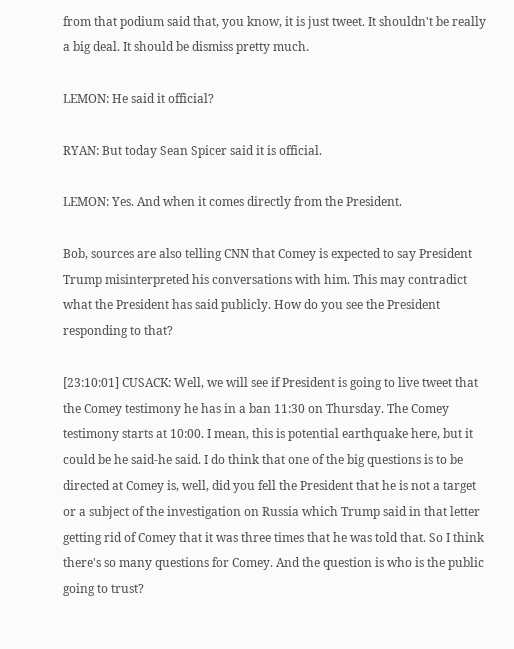from that podium said that, you know, it is just tweet. It shouldn't be really a big deal. It should be dismiss pretty much.

LEMON: He said it official?

RYAN: But today Sean Spicer said it is official.

LEMON: Yes. And when it comes directly from the President.

Bob, sources are also telling CNN that Comey is expected to say President Trump misinterpreted his conversations with him. This may contradict what the President has said publicly. How do you see the President responding to that?

[23:10:01] CUSACK: Well, we will see if President is going to live tweet that the Comey testimony he has in a ban 11:30 on Thursday. The Comey testimony starts at 10:00. I mean, this is potential earthquake here, but it could be he said-he said. I do think that one of the big questions is to be directed at Comey is, well, did you fell the President that he is not a target or a subject of the investigation on Russia which Trump said in that letter getting rid of Comey that it was three times that he was told that. So I think there's so many questions for Comey. And the question is who is the public going to trust?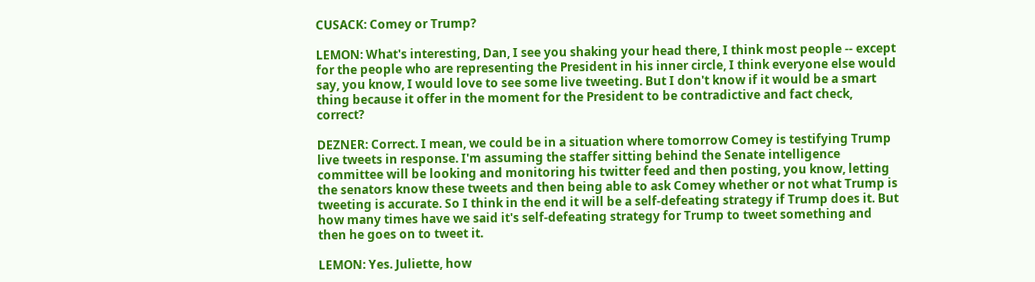CUSACK: Comey or Trump?

LEMON: What's interesting, Dan, I see you shaking your head there, I think most people -- except for the people who are representing the President in his inner circle, I think everyone else would say, you know, I would love to see some live tweeting. But I don't know if it would be a smart thing because it offer in the moment for the President to be contradictive and fact check, correct?

DEZNER: Correct. I mean, we could be in a situation where tomorrow Comey is testifying Trump live tweets in response. I'm assuming the staffer sitting behind the Senate intelligence committee will be looking and monitoring his twitter feed and then posting, you know, letting the senators know these tweets and then being able to ask Comey whether or not what Trump is tweeting is accurate. So I think in the end it will be a self-defeating strategy if Trump does it. But how many times have we said it's self-defeating strategy for Trump to tweet something and then he goes on to tweet it.

LEMON: Yes. Juliette, how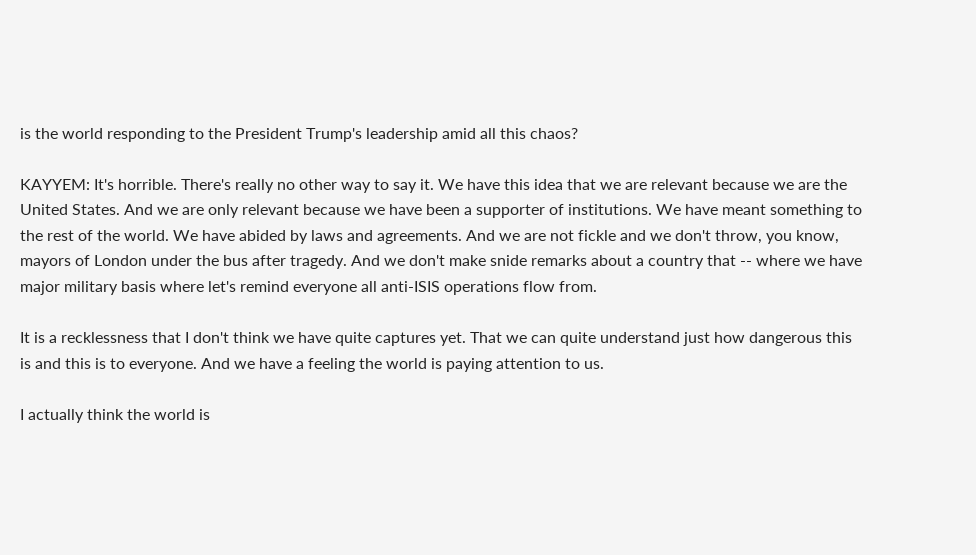is the world responding to the President Trump's leadership amid all this chaos?

KAYYEM: It's horrible. There's really no other way to say it. We have this idea that we are relevant because we are the United States. And we are only relevant because we have been a supporter of institutions. We have meant something to the rest of the world. We have abided by laws and agreements. And we are not fickle and we don't throw, you know, mayors of London under the bus after tragedy. And we don't make snide remarks about a country that -- where we have major military basis where let's remind everyone all anti-ISIS operations flow from.

It is a recklessness that I don't think we have quite captures yet. That we can quite understand just how dangerous this is and this is to everyone. And we have a feeling the world is paying attention to us.

I actually think the world is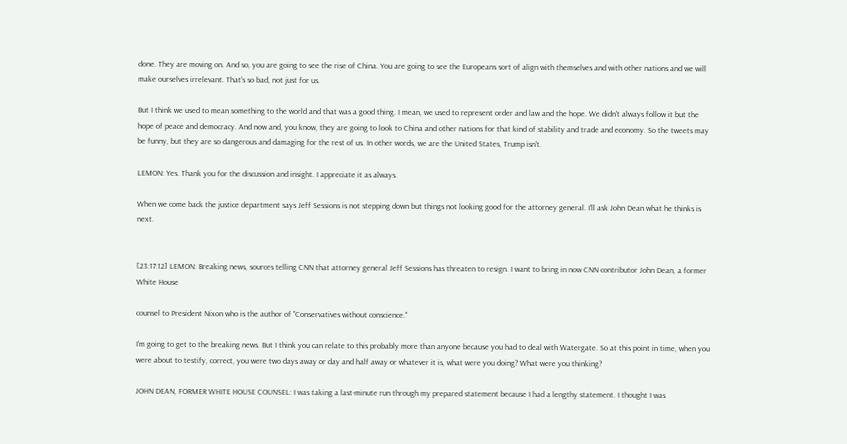done. They are moving on. And so, you are going to see the rise of China. You are going to see the Europeans sort of align with themselves and with other nations and we will make ourselves irrelevant. That's so bad, not just for us.

But I think we used to mean something to the world and that was a good thing. I mean, we used to represent order and law and the hope. We didn't always follow it but the hope of peace and democracy. And now and, you know, they are going to look to China and other nations for that kind of stability and trade and economy. So the tweets may be funny, but they are so dangerous and damaging for the rest of us. In other words, we are the United States, Trump isn't.

LEMON: Yes. Thank you for the discussion and insight. I appreciate it as always.

When we come back the justice department says Jeff Sessions is not stepping down but things not looking good for the attorney general. I'll ask John Dean what he thinks is next.


[23:17:12] LEMON: Breaking news, sources telling CNN that attorney general Jeff Sessions has threaten to resign. I want to bring in now CNN contributor John Dean, a former White House

counsel to President Nixon who is the author of "Conservatives without conscience."

I'm going to get to the breaking news. But I think you can relate to this probably more than anyone because you had to deal with Watergate. So at this point in time, when you were about to testify, correct, you were two days away or day and half away or whatever it is, what were you doing? What were you thinking?

JOHN DEAN, FORMER WHITE HOUSE COUNSEL: I was taking a last-minute run through my prepared statement because I had a lengthy statement. I thought I was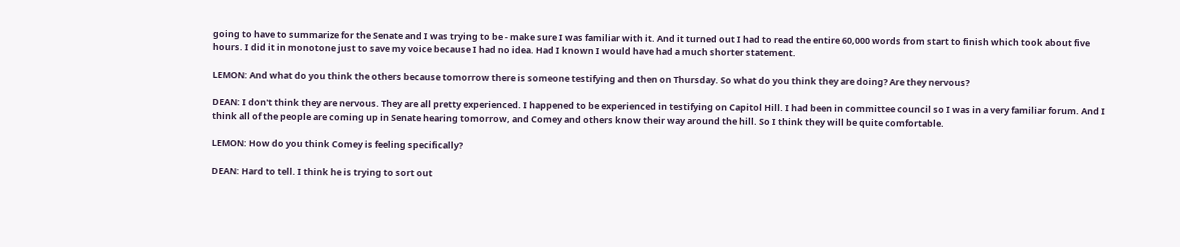going to have to summarize for the Senate and I was trying to be - make sure I was familiar with it. And it turned out I had to read the entire 60,000 words from start to finish which took about five hours. I did it in monotone just to save my voice because I had no idea. Had I known I would have had a much shorter statement.

LEMON: And what do you think the others because tomorrow there is someone testifying and then on Thursday. So what do you think they are doing? Are they nervous?

DEAN: I don't think they are nervous. They are all pretty experienced. I happened to be experienced in testifying on Capitol Hill. I had been in committee council so I was in a very familiar forum. And I think all of the people are coming up in Senate hearing tomorrow, and Comey and others know their way around the hill. So I think they will be quite comfortable.

LEMON: How do you think Comey is feeling specifically?

DEAN: Hard to tell. I think he is trying to sort out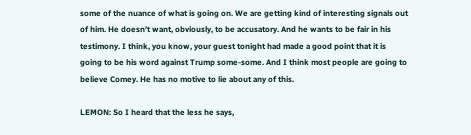some of the nuance of what is going on. We are getting kind of interesting signals out of him. He doesn't want, obviously, to be accusatory. And he wants to be fair in his testimony. I think, you know, your guest tonight had made a good point that it is going to be his word against Trump some-some. And I think most people are going to believe Comey. He has no motive to lie about any of this.

LEMON: So I heard that the less he says,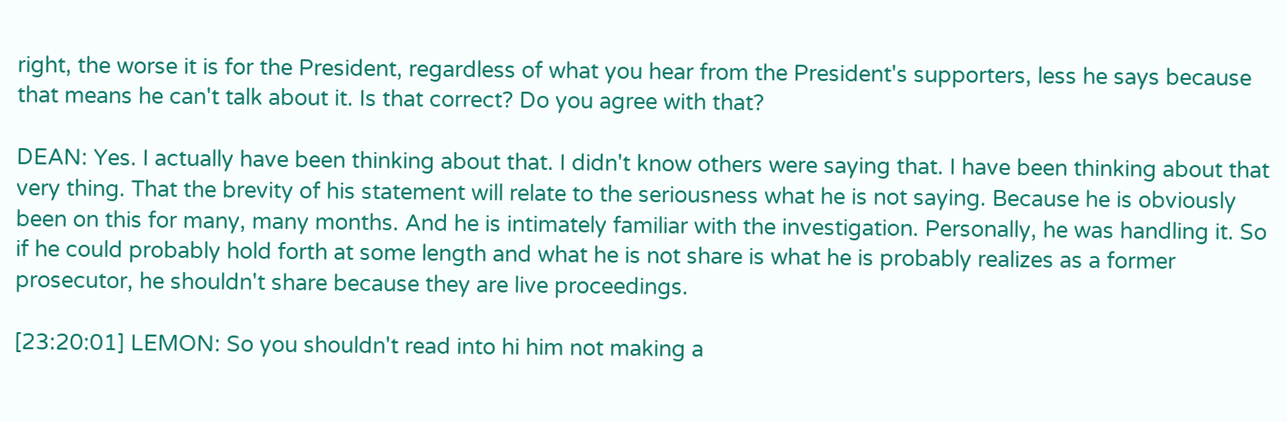right, the worse it is for the President, regardless of what you hear from the President's supporters, less he says because that means he can't talk about it. Is that correct? Do you agree with that?

DEAN: Yes. I actually have been thinking about that. I didn't know others were saying that. I have been thinking about that very thing. That the brevity of his statement will relate to the seriousness what he is not saying. Because he is obviously been on this for many, many months. And he is intimately familiar with the investigation. Personally, he was handling it. So if he could probably hold forth at some length and what he is not share is what he is probably realizes as a former prosecutor, he shouldn't share because they are live proceedings.

[23:20:01] LEMON: So you shouldn't read into hi him not making a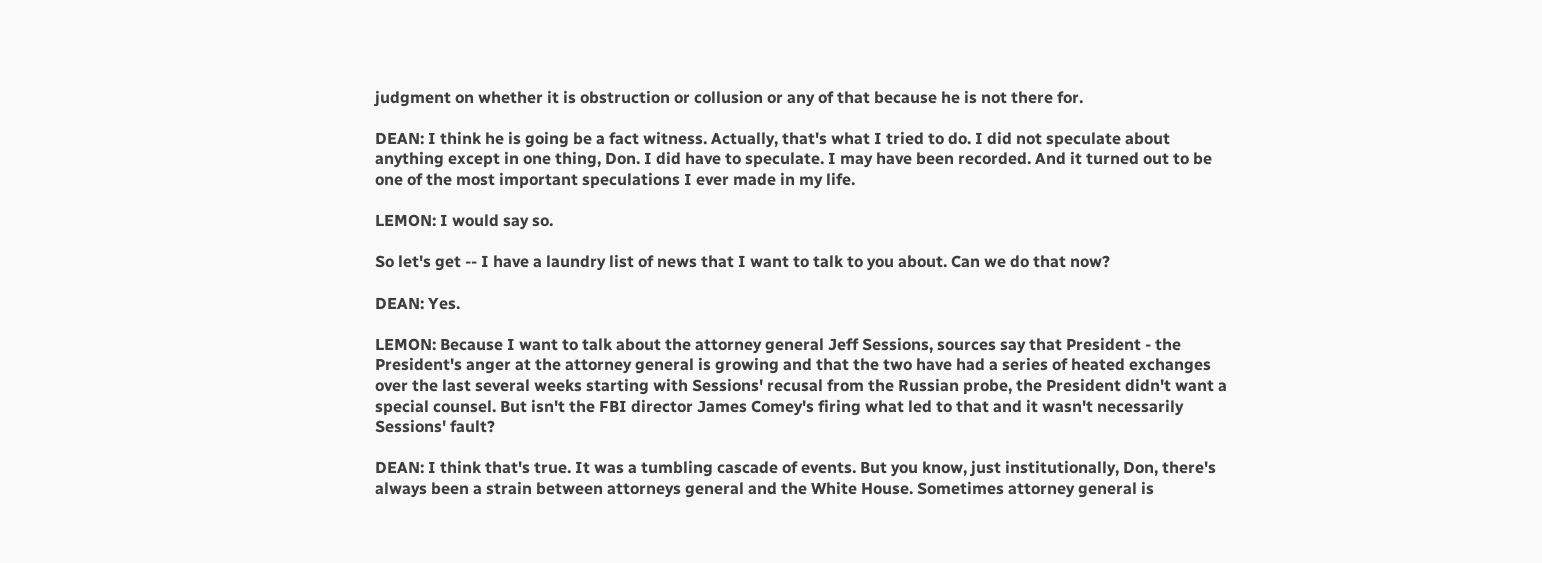judgment on whether it is obstruction or collusion or any of that because he is not there for.

DEAN: I think he is going be a fact witness. Actually, that's what I tried to do. I did not speculate about anything except in one thing, Don. I did have to speculate. I may have been recorded. And it turned out to be one of the most important speculations I ever made in my life.

LEMON: I would say so.

So let's get -- I have a laundry list of news that I want to talk to you about. Can we do that now?

DEAN: Yes.

LEMON: Because I want to talk about the attorney general Jeff Sessions, sources say that President - the President's anger at the attorney general is growing and that the two have had a series of heated exchanges over the last several weeks starting with Sessions' recusal from the Russian probe, the President didn't want a special counsel. But isn't the FBI director James Comey's firing what led to that and it wasn't necessarily Sessions' fault?

DEAN: I think that's true. It was a tumbling cascade of events. But you know, just institutionally, Don, there's always been a strain between attorneys general and the White House. Sometimes attorney general is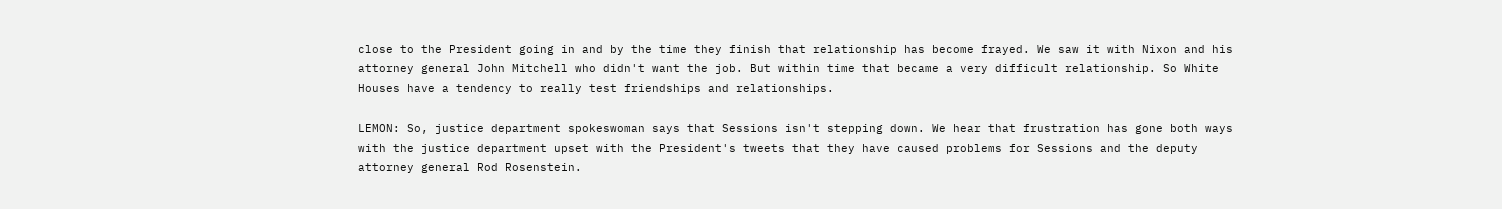close to the President going in and by the time they finish that relationship has become frayed. We saw it with Nixon and his attorney general John Mitchell who didn't want the job. But within time that became a very difficult relationship. So White Houses have a tendency to really test friendships and relationships.

LEMON: So, justice department spokeswoman says that Sessions isn't stepping down. We hear that frustration has gone both ways with the justice department upset with the President's tweets that they have caused problems for Sessions and the deputy attorney general Rod Rosenstein.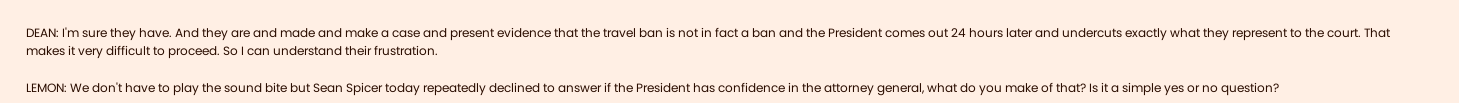DEAN: I'm sure they have. And they are and made and make a case and present evidence that the travel ban is not in fact a ban and the President comes out 24 hours later and undercuts exactly what they represent to the court. That makes it very difficult to proceed. So I can understand their frustration.

LEMON: We don't have to play the sound bite but Sean Spicer today repeatedly declined to answer if the President has confidence in the attorney general, what do you make of that? Is it a simple yes or no question?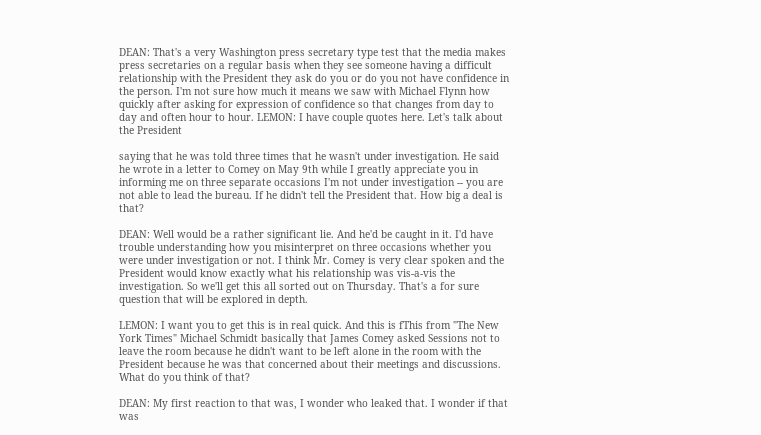DEAN: That's a very Washington press secretary type test that the media makes press secretaries on a regular basis when they see someone having a difficult relationship with the President they ask do you or do you not have confidence in the person. I'm not sure how much it means we saw with Michael Flynn how quickly after asking for expression of confidence so that changes from day to day and often hour to hour. LEMON: I have couple quotes here. Let's talk about the President

saying that he was told three times that he wasn't under investigation. He said he wrote in a letter to Comey on May 9th while I greatly appreciate you in informing me on three separate occasions I'm not under investigation -- you are not able to lead the bureau. If he didn't tell the President that. How big a deal is that?

DEAN: Well would be a rather significant lie. And he'd be caught in it. I'd have trouble understanding how you misinterpret on three occasions whether you were under investigation or not. I think Mr. Comey is very clear spoken and the President would know exactly what his relationship was vis-a-vis the investigation. So we'll get this all sorted out on Thursday. That's a for sure question that will be explored in depth.

LEMON: I want you to get this is in real quick. And this is fThis from "The New York Times" Michael Schmidt basically that James Comey asked Sessions not to leave the room because he didn't want to be left alone in the room with the President because he was that concerned about their meetings and discussions. What do you think of that?

DEAN: My first reaction to that was, I wonder who leaked that. I wonder if that was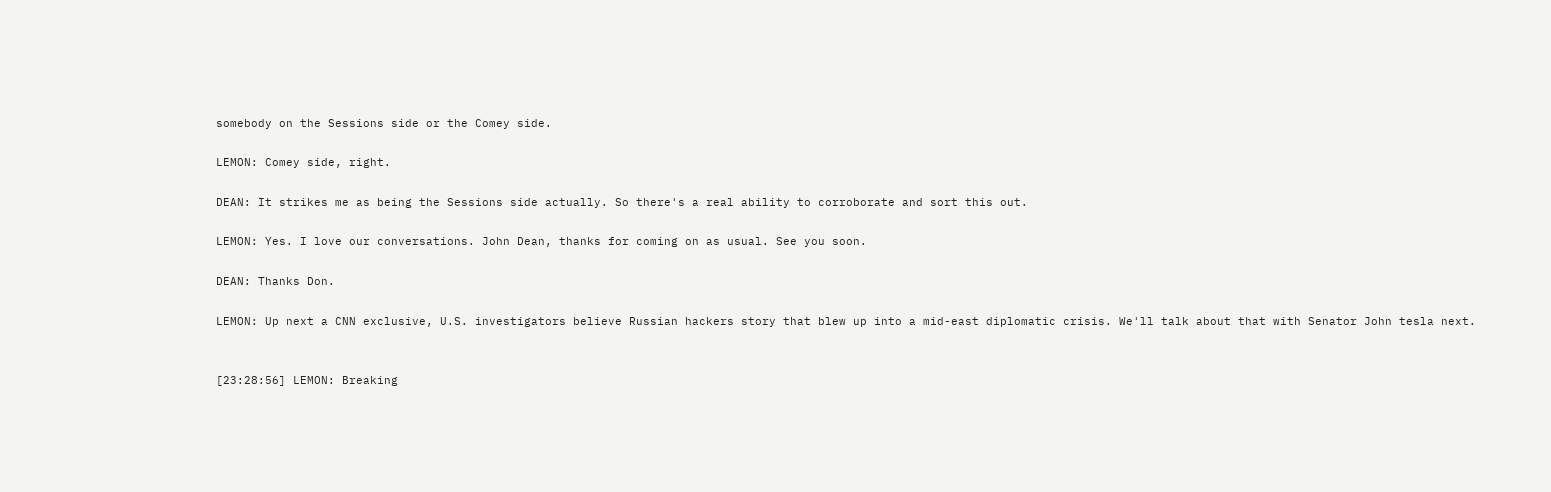somebody on the Sessions side or the Comey side.

LEMON: Comey side, right.

DEAN: It strikes me as being the Sessions side actually. So there's a real ability to corroborate and sort this out.

LEMON: Yes. I love our conversations. John Dean, thanks for coming on as usual. See you soon.

DEAN: Thanks Don.

LEMON: Up next a CNN exclusive, U.S. investigators believe Russian hackers story that blew up into a mid-east diplomatic crisis. We'll talk about that with Senator John tesla next.


[23:28:56] LEMON: Breaking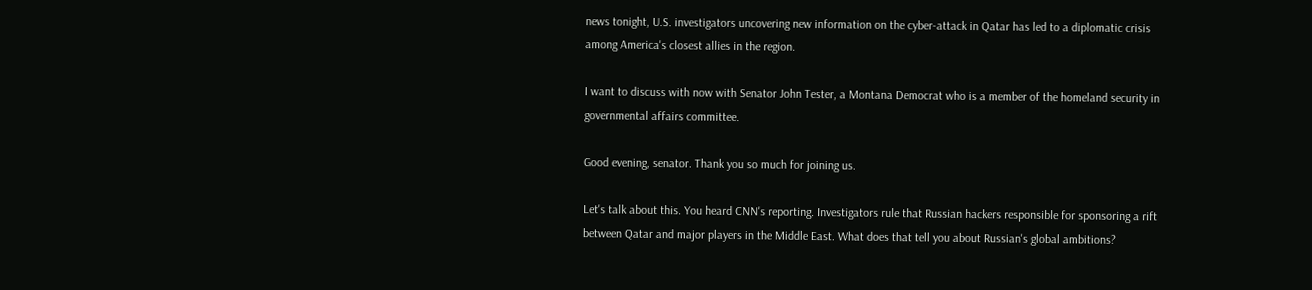news tonight, U.S. investigators uncovering new information on the cyber-attack in Qatar has led to a diplomatic crisis among America's closest allies in the region.

I want to discuss with now with Senator John Tester, a Montana Democrat who is a member of the homeland security in governmental affairs committee.

Good evening, senator. Thank you so much for joining us.

Let's talk about this. You heard CNN's reporting. Investigators rule that Russian hackers responsible for sponsoring a rift between Qatar and major players in the Middle East. What does that tell you about Russian's global ambitions?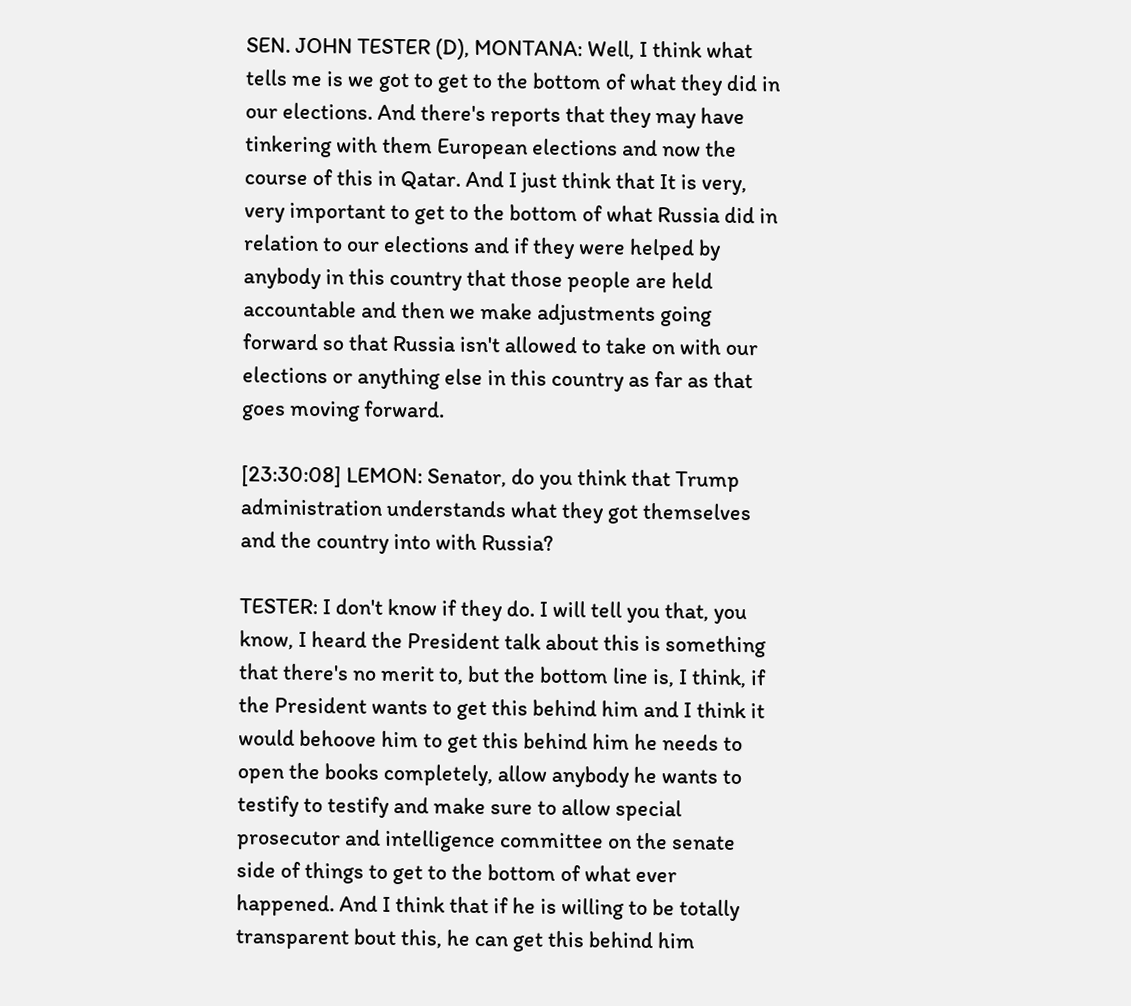SEN. JOHN TESTER (D), MONTANA: Well, I think what tells me is we got to get to the bottom of what they did in our elections. And there's reports that they may have tinkering with them European elections and now the course of this in Qatar. And I just think that It is very, very important to get to the bottom of what Russia did in relation to our elections and if they were helped by anybody in this country that those people are held accountable and then we make adjustments going forward so that Russia isn't allowed to take on with our elections or anything else in this country as far as that goes moving forward.

[23:30:08] LEMON: Senator, do you think that Trump administration understands what they got themselves and the country into with Russia?

TESTER: I don't know if they do. I will tell you that, you know, I heard the President talk about this is something that there's no merit to, but the bottom line is, I think, if the President wants to get this behind him and I think it would behoove him to get this behind him he needs to open the books completely, allow anybody he wants to testify to testify and make sure to allow special prosecutor and intelligence committee on the senate side of things to get to the bottom of what ever happened. And I think that if he is willing to be totally transparent bout this, he can get this behind him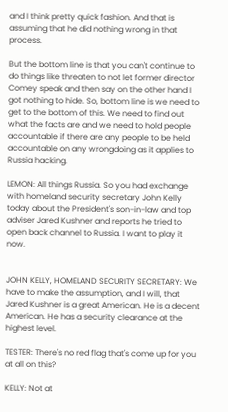and I think pretty quick fashion. And that is assuming that he did nothing wrong in that process.

But the bottom line is that you can't continue to do things like threaten to not let former director Comey speak and then say on the other hand I got nothing to hide. So, bottom line is we need to get to the bottom of this. We need to find out what the facts are and we need to hold people accountable if there are any people to be held accountable on any wrongdoing as it applies to Russia hacking.

LEMON: All things Russia. So you had exchange with homeland security secretary John Kelly today about the President's son-in-law and top adviser Jared Kushner and reports he tried to open back channel to Russia. I want to play it now.


JOHN KELLY, HOMELAND SECURITY SECRETARY: We have to make the assumption, and I will, that Jared Kushner is a great American. He is a decent American. He has a security clearance at the highest level.

TESTER: There's no red flag that's come up for you at all on this?

KELLY: Not at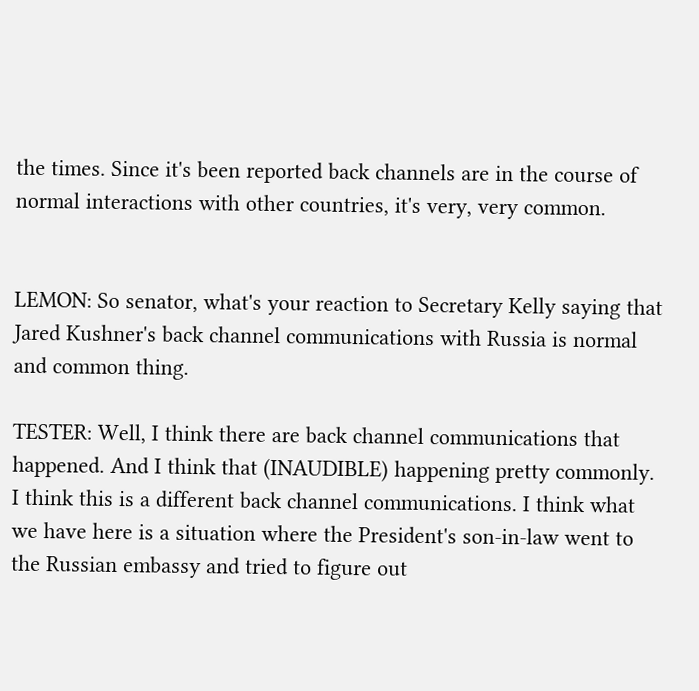the times. Since it's been reported back channels are in the course of normal interactions with other countries, it's very, very common.


LEMON: So senator, what's your reaction to Secretary Kelly saying that Jared Kushner's back channel communications with Russia is normal and common thing.

TESTER: Well, I think there are back channel communications that happened. And I think that (INAUDIBLE) happening pretty commonly. I think this is a different back channel communications. I think what we have here is a situation where the President's son-in-law went to the Russian embassy and tried to figure out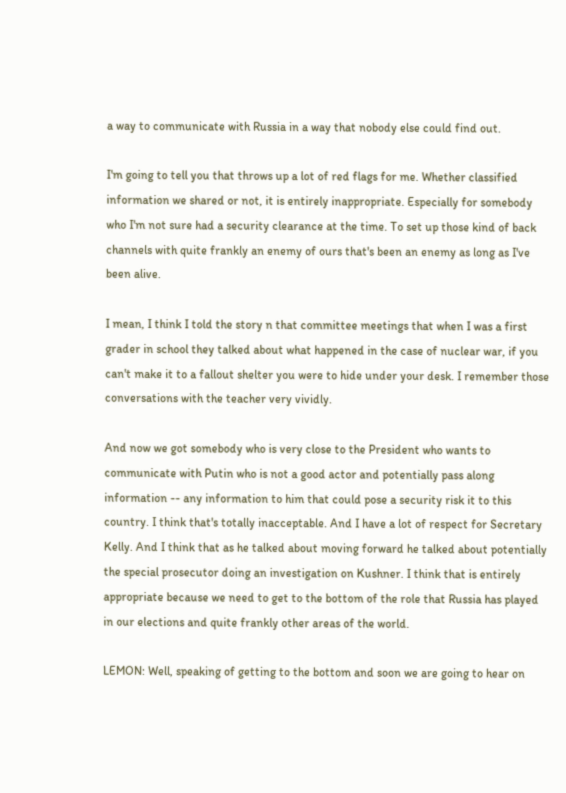a way to communicate with Russia in a way that nobody else could find out.

I'm going to tell you that throws up a lot of red flags for me. Whether classified information we shared or not, it is entirely inappropriate. Especially for somebody who I'm not sure had a security clearance at the time. To set up those kind of back channels with quite frankly an enemy of ours that's been an enemy as long as I've been alive.

I mean, I think I told the story n that committee meetings that when I was a first grader in school they talked about what happened in the case of nuclear war, if you can't make it to a fallout shelter you were to hide under your desk. I remember those conversations with the teacher very vividly.

And now we got somebody who is very close to the President who wants to communicate with Putin who is not a good actor and potentially pass along information -- any information to him that could pose a security risk it to this country. I think that's totally inacceptable. And I have a lot of respect for Secretary Kelly. And I think that as he talked about moving forward he talked about potentially the special prosecutor doing an investigation on Kushner. I think that is entirely appropriate because we need to get to the bottom of the role that Russia has played in our elections and quite frankly other areas of the world.

LEMON: Well, speaking of getting to the bottom and soon we are going to hear on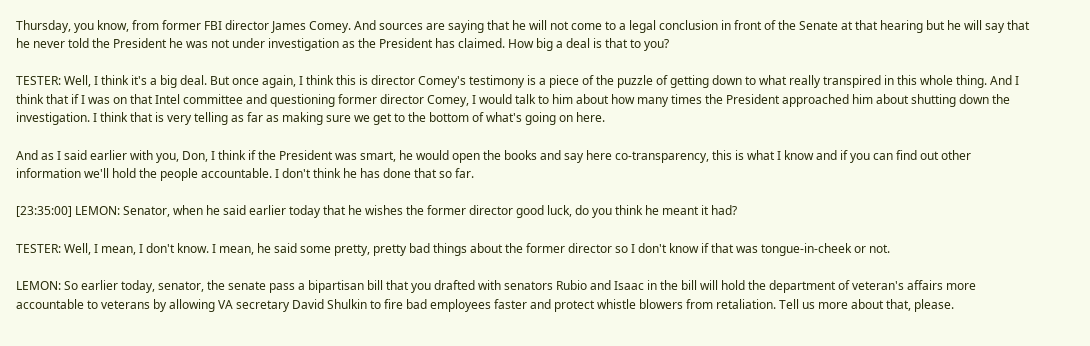Thursday, you know, from former FBI director James Comey. And sources are saying that he will not come to a legal conclusion in front of the Senate at that hearing but he will say that he never told the President he was not under investigation as the President has claimed. How big a deal is that to you?

TESTER: Well, I think it's a big deal. But once again, I think this is director Comey's testimony is a piece of the puzzle of getting down to what really transpired in this whole thing. And I think that if I was on that Intel committee and questioning former director Comey, I would talk to him about how many times the President approached him about shutting down the investigation. I think that is very telling as far as making sure we get to the bottom of what's going on here.

And as I said earlier with you, Don, I think if the President was smart, he would open the books and say here co-transparency, this is what I know and if you can find out other information we'll hold the people accountable. I don't think he has done that so far.

[23:35:00] LEMON: Senator, when he said earlier today that he wishes the former director good luck, do you think he meant it had?

TESTER: Well, I mean, I don't know. I mean, he said some pretty, pretty bad things about the former director so I don't know if that was tongue-in-cheek or not.

LEMON: So earlier today, senator, the senate pass a bipartisan bill that you drafted with senators Rubio and Isaac in the bill will hold the department of veteran's affairs more accountable to veterans by allowing VA secretary David Shulkin to fire bad employees faster and protect whistle blowers from retaliation. Tell us more about that, please.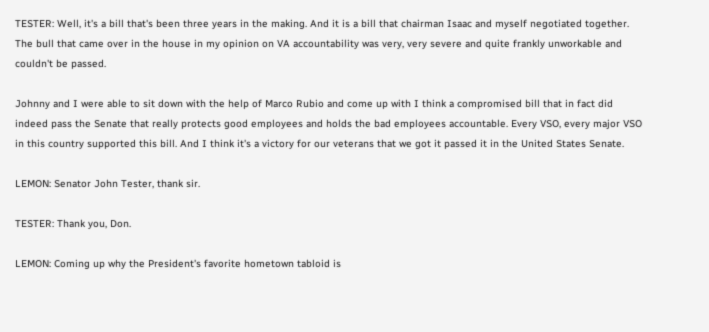TESTER: Well, it's a bill that's been three years in the making. And it is a bill that chairman Isaac and myself negotiated together. The bull that came over in the house in my opinion on VA accountability was very, very severe and quite frankly unworkable and couldn't be passed.

Johnny and I were able to sit down with the help of Marco Rubio and come up with I think a compromised bill that in fact did indeed pass the Senate that really protects good employees and holds the bad employees accountable. Every VSO, every major VSO in this country supported this bill. And I think it's a victory for our veterans that we got it passed it in the United States Senate.

LEMON: Senator John Tester, thank sir.

TESTER: Thank you, Don.

LEMON: Coming up why the President's favorite hometown tabloid is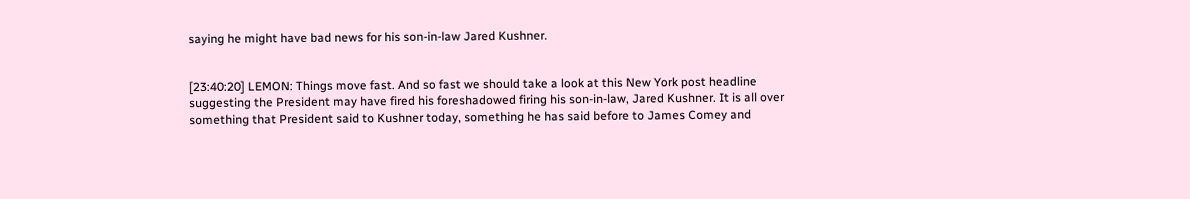saying he might have bad news for his son-in-law Jared Kushner.


[23:40:20] LEMON: Things move fast. And so fast we should take a look at this New York post headline suggesting the President may have fired his foreshadowed firing his son-in-law, Jared Kushner. It is all over something that President said to Kushner today, something he has said before to James Comey and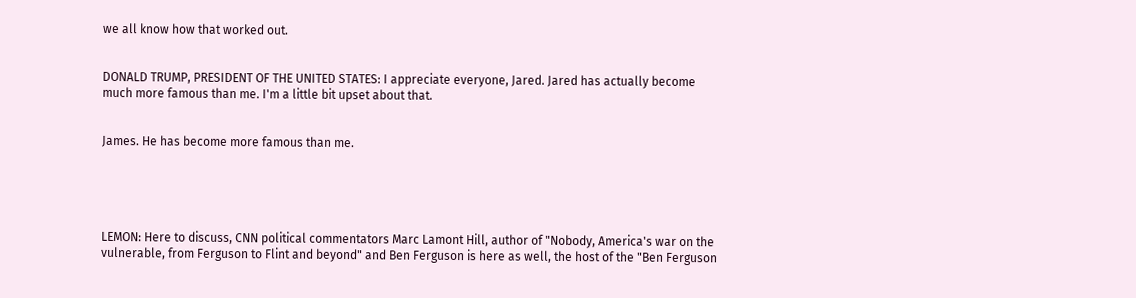we all know how that worked out.


DONALD TRUMP, PRESIDENT OF THE UNITED STATES: I appreciate everyone, Jared. Jared has actually become much more famous than me. I'm a little bit upset about that.


James. He has become more famous than me.





LEMON: Here to discuss, CNN political commentators Marc Lamont Hill, author of "Nobody, America's war on the vulnerable, from Ferguson to Flint and beyond" and Ben Ferguson is here as well, the host of the "Ben Ferguson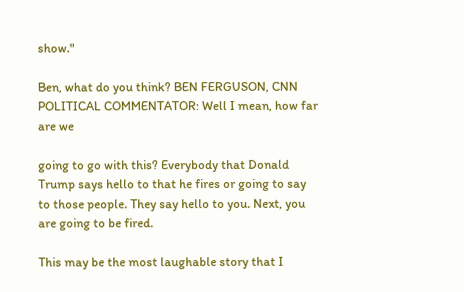show."

Ben, what do you think? BEN FERGUSON, CNN POLITICAL COMMENTATOR: Well I mean, how far are we

going to go with this? Everybody that Donald Trump says hello to that he fires or going to say to those people. They say hello to you. Next, you are going to be fired.

This may be the most laughable story that I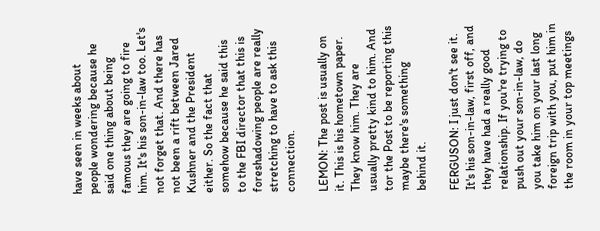have seen in weeks about people wondering because he said one thing about being famous they are going to fire him. It's his son-in-law too. Let's not forget that. And there has not been a rift between Jared Kushner and the President either. So the fact that somehow because he said this to the FBI director that this is foreshadowing people are really stretching to have to ask this connection.

LEMON: The post is usually on it. This is his hometown paper. They know him. They are usually pretty kind to him. And tor the Post to be reporting this maybe there's something behind it.

FERGUSON: I just don't see it. It's his son-in-law, first off, and they have had a really good relationship. If you're trying to push out your son-in-law, do you take him on your last long foreign trip with you, put him in the room in your top meetings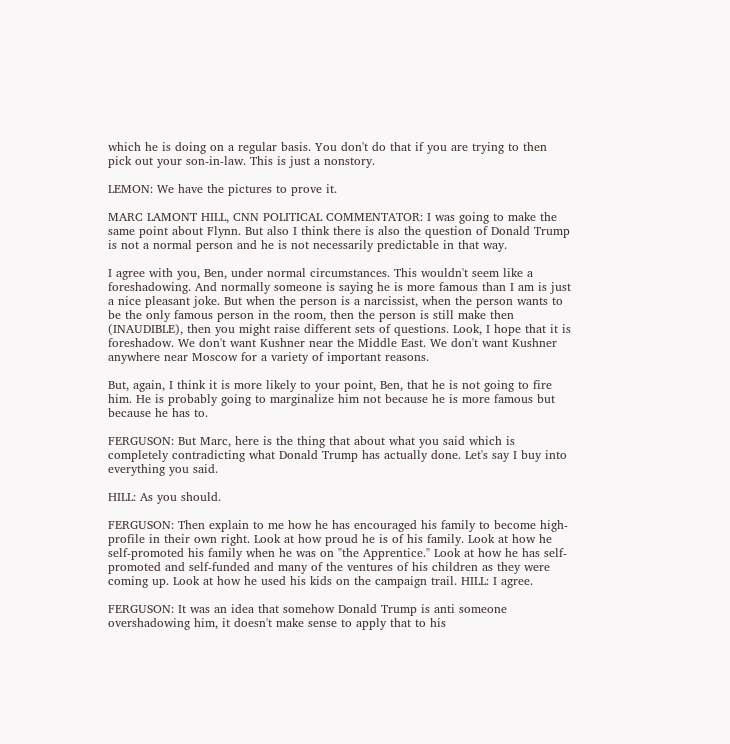which he is doing on a regular basis. You don't do that if you are trying to then pick out your son-in-law. This is just a nonstory.

LEMON: We have the pictures to prove it.

MARC LAMONT HILL, CNN POLITICAL COMMENTATOR: I was going to make the same point about Flynn. But also I think there is also the question of Donald Trump is not a normal person and he is not necessarily predictable in that way.

I agree with you, Ben, under normal circumstances. This wouldn't seem like a foreshadowing. And normally someone is saying he is more famous than I am is just a nice pleasant joke. But when the person is a narcissist, when the person wants to be the only famous person in the room, then the person is still make then (INAUDIBLE), then you might raise different sets of questions. Look, I hope that it is foreshadow. We don't want Kushner near the Middle East. We don't want Kushner anywhere near Moscow for a variety of important reasons.

But, again, I think it is more likely to your point, Ben, that he is not going to fire him. He is probably going to marginalize him not because he is more famous but because he has to.

FERGUSON: But Marc, here is the thing that about what you said which is completely contradicting what Donald Trump has actually done. Let's say I buy into everything you said.

HILL: As you should.

FERGUSON: Then explain to me how he has encouraged his family to become high-profile in their own right. Look at how proud he is of his family. Look at how he self-promoted his family when he was on "the Apprentice." Look at how he has self-promoted and self-funded and many of the ventures of his children as they were coming up. Look at how he used his kids on the campaign trail. HILL: I agree.

FERGUSON: It was an idea that somehow Donald Trump is anti someone overshadowing him, it doesn't make sense to apply that to his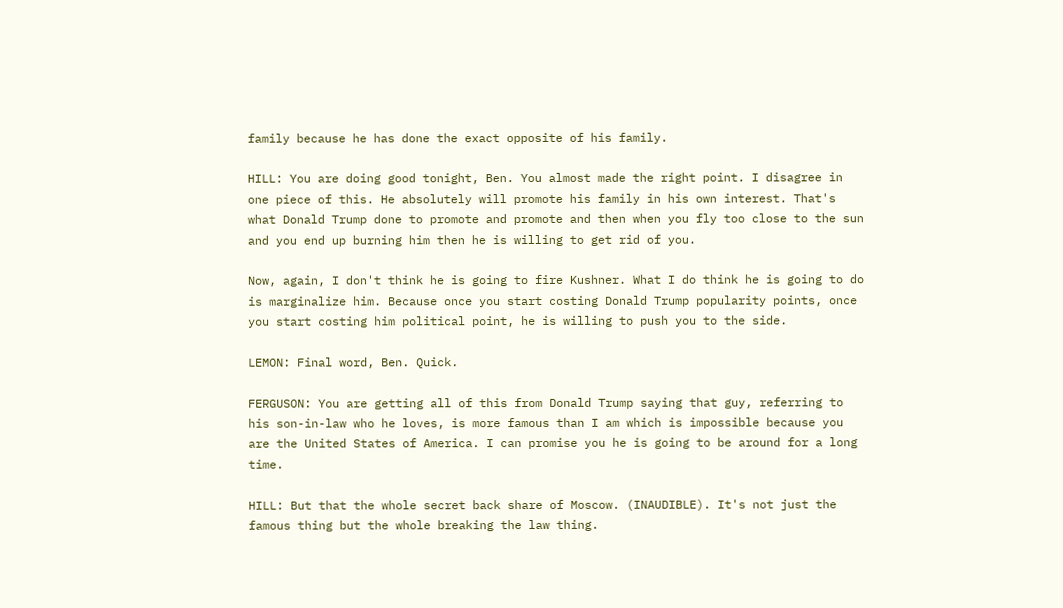family because he has done the exact opposite of his family.

HILL: You are doing good tonight, Ben. You almost made the right point. I disagree in one piece of this. He absolutely will promote his family in his own interest. That's what Donald Trump done to promote and promote and then when you fly too close to the sun and you end up burning him then he is willing to get rid of you.

Now, again, I don't think he is going to fire Kushner. What I do think he is going to do is marginalize him. Because once you start costing Donald Trump popularity points, once you start costing him political point, he is willing to push you to the side.

LEMON: Final word, Ben. Quick.

FERGUSON: You are getting all of this from Donald Trump saying that guy, referring to his son-in-law who he loves, is more famous than I am which is impossible because you are the United States of America. I can promise you he is going to be around for a long time.

HILL: But that the whole secret back share of Moscow. (INAUDIBLE). It's not just the famous thing but the whole breaking the law thing.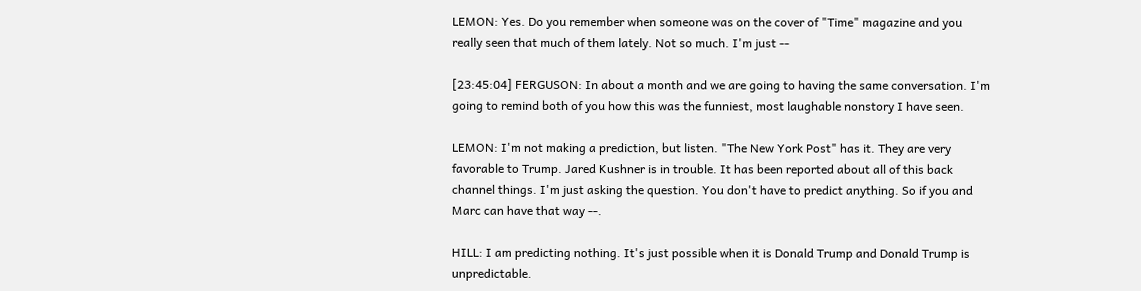LEMON: Yes. Do you remember when someone was on the cover of "Time" magazine and you really seen that much of them lately. Not so much. I'm just --

[23:45:04] FERGUSON: In about a month and we are going to having the same conversation. I'm going to remind both of you how this was the funniest, most laughable nonstory I have seen.

LEMON: I'm not making a prediction, but listen. "The New York Post" has it. They are very favorable to Trump. Jared Kushner is in trouble. It has been reported about all of this back channel things. I'm just asking the question. You don't have to predict anything. So if you and Marc can have that way --.

HILL: I am predicting nothing. It's just possible when it is Donald Trump and Donald Trump is unpredictable.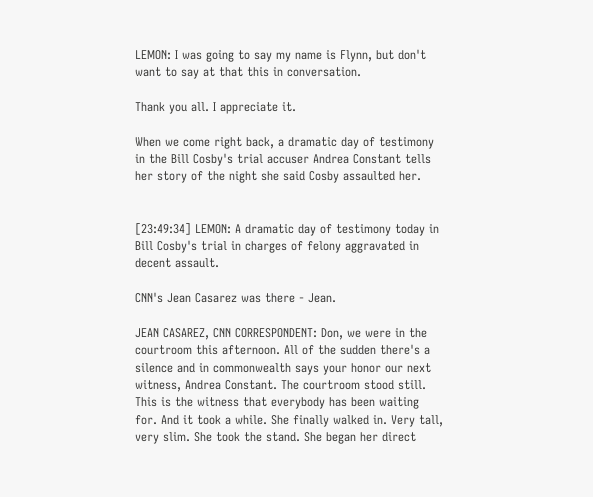LEMON: I was going to say my name is Flynn, but don't want to say at that this in conversation.

Thank you all. I appreciate it.

When we come right back, a dramatic day of testimony in the Bill Cosby's trial accuser Andrea Constant tells her story of the night she said Cosby assaulted her.


[23:49:34] LEMON: A dramatic day of testimony today in Bill Cosby's trial in charges of felony aggravated in decent assault.

CNN's Jean Casarez was there - Jean.

JEAN CASAREZ, CNN CORRESPONDENT: Don, we were in the courtroom this afternoon. All of the sudden there's a silence and in commonwealth says your honor our next witness, Andrea Constant. The courtroom stood still. This is the witness that everybody has been waiting for. And it took a while. She finally walked in. Very tall, very slim. She took the stand. She began her direct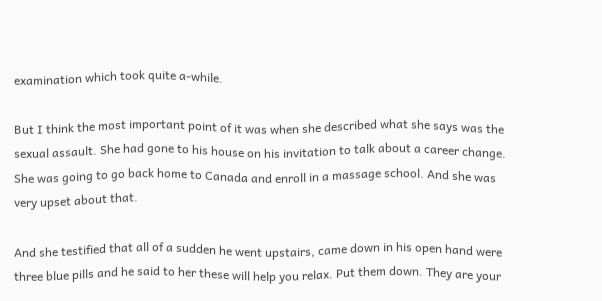examination which took quite a-while.

But I think the most important point of it was when she described what she says was the sexual assault. She had gone to his house on his invitation to talk about a career change. She was going to go back home to Canada and enroll in a massage school. And she was very upset about that.

And she testified that all of a sudden he went upstairs, came down in his open hand were three blue pills and he said to her these will help you relax. Put them down. They are your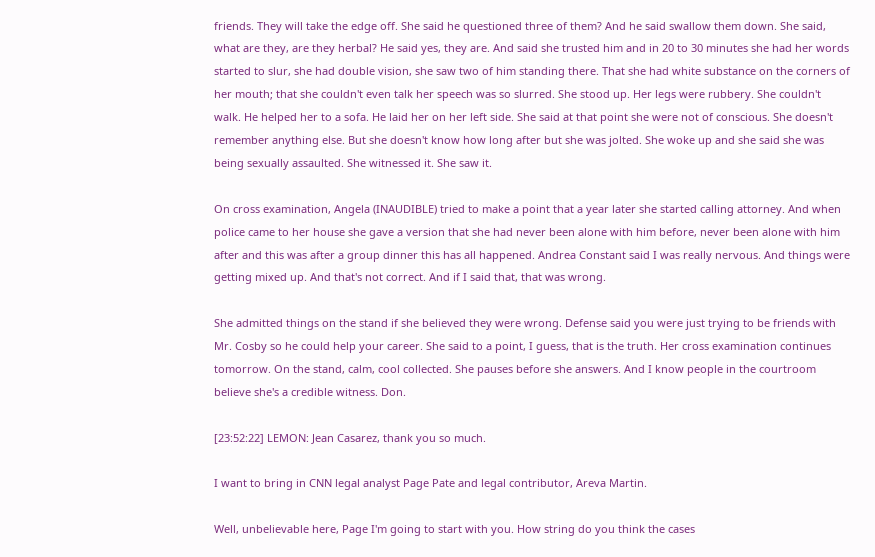friends. They will take the edge off. She said he questioned three of them? And he said swallow them down. She said, what are they, are they herbal? He said yes, they are. And said she trusted him and in 20 to 30 minutes she had her words started to slur, she had double vision, she saw two of him standing there. That she had white substance on the corners of her mouth; that she couldn't even talk her speech was so slurred. She stood up. Her legs were rubbery. She couldn't walk. He helped her to a sofa. He laid her on her left side. She said at that point she were not of conscious. She doesn't remember anything else. But she doesn't know how long after but she was jolted. She woke up and she said she was being sexually assaulted. She witnessed it. She saw it.

On cross examination, Angela (INAUDIBLE) tried to make a point that a year later she started calling attorney. And when police came to her house she gave a version that she had never been alone with him before, never been alone with him after and this was after a group dinner this has all happened. Andrea Constant said I was really nervous. And things were getting mixed up. And that's not correct. And if I said that, that was wrong.

She admitted things on the stand if she believed they were wrong. Defense said you were just trying to be friends with Mr. Cosby so he could help your career. She said to a point, I guess, that is the truth. Her cross examination continues tomorrow. On the stand, calm, cool collected. She pauses before she answers. And I know people in the courtroom believe she's a credible witness. Don.

[23:52:22] LEMON: Jean Casarez, thank you so much.

I want to bring in CNN legal analyst Page Pate and legal contributor, Areva Martin.

Well, unbelievable here, Page I'm going to start with you. How string do you think the cases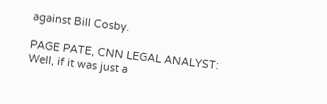against Bill Cosby.

PAGE PATE, CNN LEGAL ANALYST: Well, if it was just a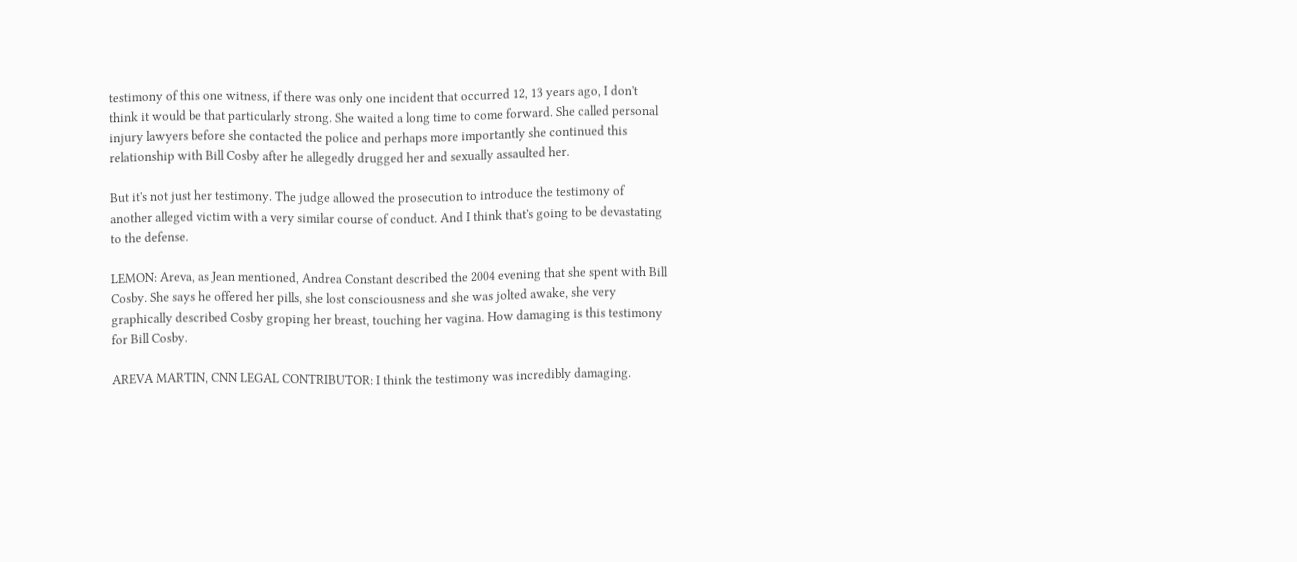testimony of this one witness, if there was only one incident that occurred 12, 13 years ago, I don't think it would be that particularly strong. She waited a long time to come forward. She called personal injury lawyers before she contacted the police and perhaps more importantly she continued this relationship with Bill Cosby after he allegedly drugged her and sexually assaulted her.

But it's not just her testimony. The judge allowed the prosecution to introduce the testimony of another alleged victim with a very similar course of conduct. And I think that's going to be devastating to the defense.

LEMON: Areva, as Jean mentioned, Andrea Constant described the 2004 evening that she spent with Bill Cosby. She says he offered her pills, she lost consciousness and she was jolted awake, she very graphically described Cosby groping her breast, touching her vagina. How damaging is this testimony for Bill Cosby.

AREVA MARTIN, CNN LEGAL CONTRIBUTOR: I think the testimony was incredibly damaging.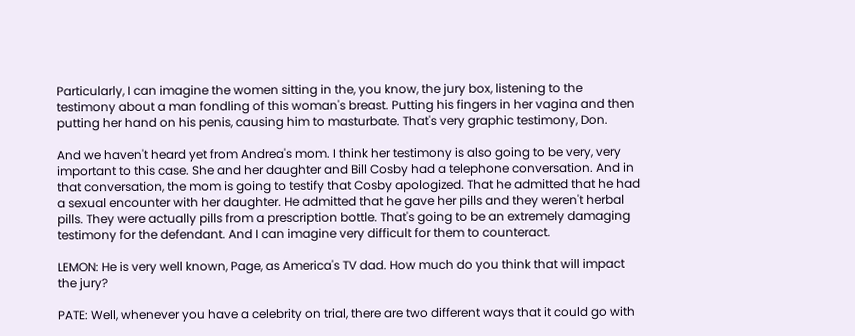Particularly, I can imagine the women sitting in the, you know, the jury box, listening to the testimony about a man fondling of this woman's breast. Putting his fingers in her vagina and then putting her hand on his penis, causing him to masturbate. That's very graphic testimony, Don.

And we haven't heard yet from Andrea's mom. I think her testimony is also going to be very, very important to this case. She and her daughter and Bill Cosby had a telephone conversation. And in that conversation, the mom is going to testify that Cosby apologized. That he admitted that he had a sexual encounter with her daughter. He admitted that he gave her pills and they weren't herbal pills. They were actually pills from a prescription bottle. That's going to be an extremely damaging testimony for the defendant. And I can imagine very difficult for them to counteract.

LEMON: He is very well known, Page, as America's TV dad. How much do you think that will impact the jury?

PATE: Well, whenever you have a celebrity on trial, there are two different ways that it could go with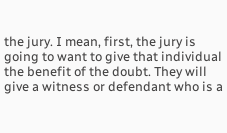the jury. I mean, first, the jury is going to want to give that individual the benefit of the doubt. They will give a witness or defendant who is a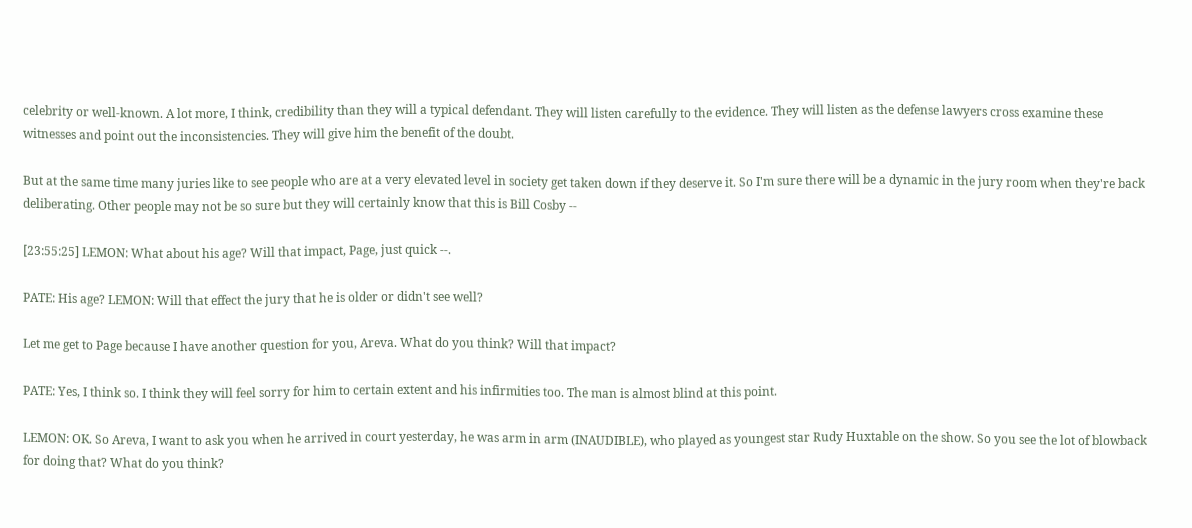celebrity or well-known. A lot more, I think, credibility than they will a typical defendant. They will listen carefully to the evidence. They will listen as the defense lawyers cross examine these witnesses and point out the inconsistencies. They will give him the benefit of the doubt.

But at the same time many juries like to see people who are at a very elevated level in society get taken down if they deserve it. So I'm sure there will be a dynamic in the jury room when they're back deliberating. Other people may not be so sure but they will certainly know that this is Bill Cosby --

[23:55:25] LEMON: What about his age? Will that impact, Page, just quick --.

PATE: His age? LEMON: Will that effect the jury that he is older or didn't see well?

Let me get to Page because I have another question for you, Areva. What do you think? Will that impact?

PATE: Yes, I think so. I think they will feel sorry for him to certain extent and his infirmities too. The man is almost blind at this point.

LEMON: OK. So Areva, I want to ask you when he arrived in court yesterday, he was arm in arm (INAUDIBLE), who played as youngest star Rudy Huxtable on the show. So you see the lot of blowback for doing that? What do you think?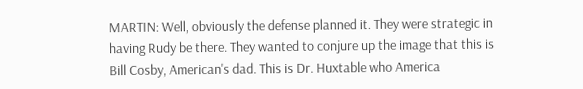MARTIN: Well, obviously the defense planned it. They were strategic in having Rudy be there. They wanted to conjure up the image that this is Bill Cosby, American's dad. This is Dr. Huxtable who America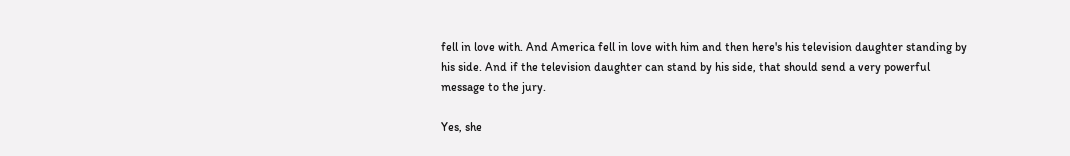fell in love with. And America fell in love with him and then here's his television daughter standing by his side. And if the television daughter can stand by his side, that should send a very powerful message to the jury.

Yes, she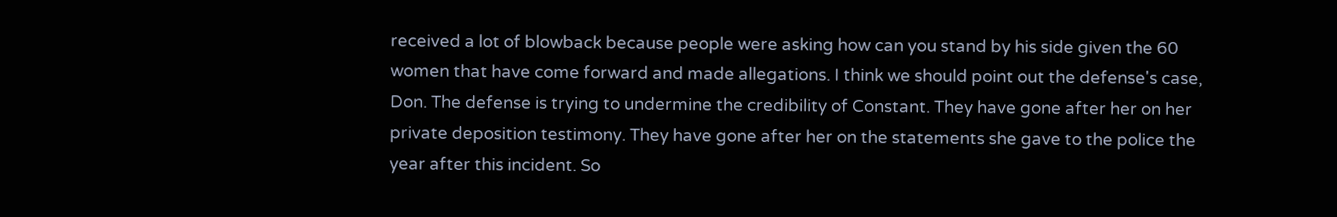received a lot of blowback because people were asking how can you stand by his side given the 60 women that have come forward and made allegations. I think we should point out the defense's case, Don. The defense is trying to undermine the credibility of Constant. They have gone after her on her private deposition testimony. They have gone after her on the statements she gave to the police the year after this incident. So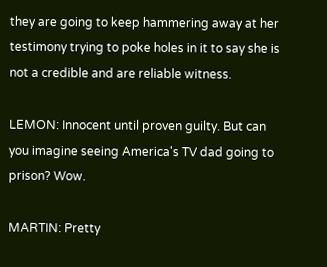they are going to keep hammering away at her testimony trying to poke holes in it to say she is not a credible and are reliable witness.

LEMON: Innocent until proven guilty. But can you imagine seeing America's TV dad going to prison? Wow.

MARTIN: Pretty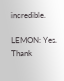incredible.

LEMON: Yes. Thank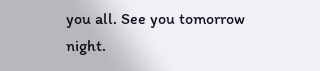you all. See you tomorrow night.